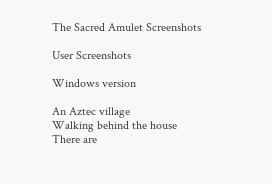The Sacred Amulet Screenshots

User Screenshots

Windows version

An Aztec village
Walking behind the house
There are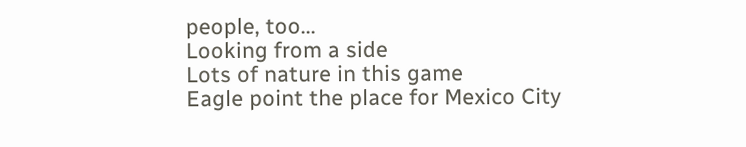people, too...
Looking from a side
Lots of nature in this game
Eagle point the place for Mexico City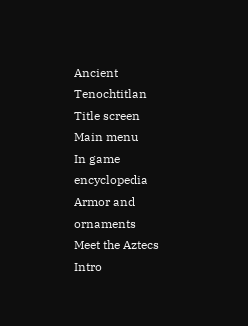Ancient Tenochtitlan
Title screen
Main menu
In game encyclopedia
Armor and ornaments
Meet the Aztecs
Intro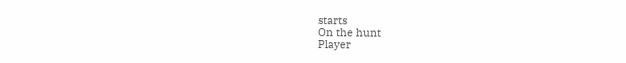starts
On the hunt
Player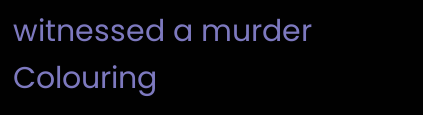witnessed a murder
Colouring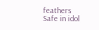feathers
Safe in idol